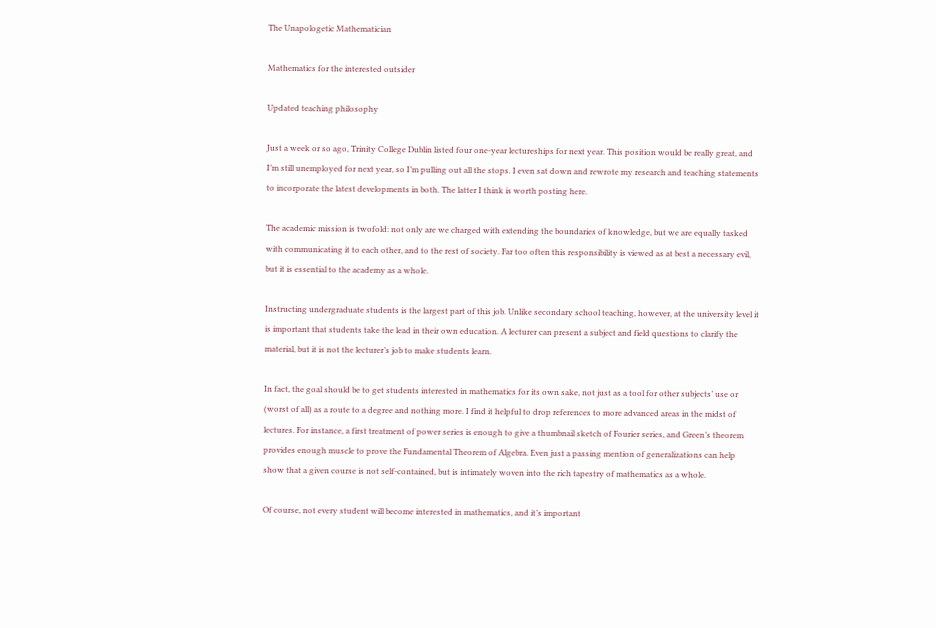The Unapologetic Mathematician

Mathematics for the interested outsider

Updated teaching philosophy

Just a week or so ago, Trinity College Dublin listed four one-year lectureships for next year. This position would be really great, and I’m still unemployed for next year, so I’m pulling out all the stops. I even sat down and rewrote my research and teaching statements to incorporate the latest developments in both. The latter I think is worth posting here.

The academic mission is twofold: not only are we charged with extending the boundaries of knowledge, but we are equally tasked with communicating it to each other, and to the rest of society. Far too often this responsibility is viewed as at best a necessary evil, but it is essential to the academy as a whole.

Instructing undergraduate students is the largest part of this job. Unlike secondary school teaching, however, at the university level it is important that students take the lead in their own education. A lecturer can present a subject and field questions to clarify the material, but it is not the lecturer’s job to make students learn.

In fact, the goal should be to get students interested in mathematics for its own sake, not just as a tool for other subjects’ use or (worst of all) as a route to a degree and nothing more. I find it helpful to drop references to more advanced areas in the midst of lectures. For instance, a first treatment of power series is enough to give a thumbnail sketch of Fourier series, and Green’s theorem provides enough muscle to prove the Fundamental Theorem of Algebra. Even just a passing mention of generalizations can help show that a given course is not self-contained, but is intimately woven into the rich tapestry of mathematics as a whole.

Of course, not every student will become interested in mathematics, and it’s important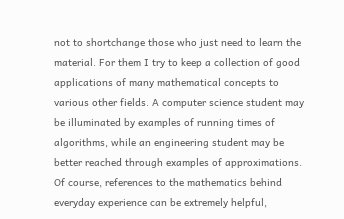not to shortchange those who just need to learn the material. For them I try to keep a collection of good applications of many mathematical concepts to various other fields. A computer science student may be illuminated by examples of running times of algorithms, while an engineering student may be better reached through examples of approximations. Of course, references to the mathematics behind everyday experience can be extremely helpful,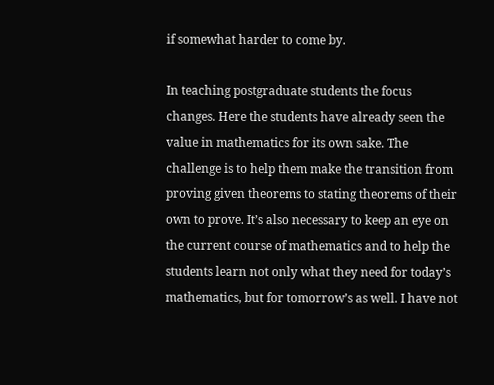if somewhat harder to come by.

In teaching postgraduate students the focus changes. Here the students have already seen the value in mathematics for its own sake. The challenge is to help them make the transition from proving given theorems to stating theorems of their own to prove. It’s also necessary to keep an eye on the current course of mathematics and to help the students learn not only what they need for today’s mathematics, but for tomorrow’s as well. I have not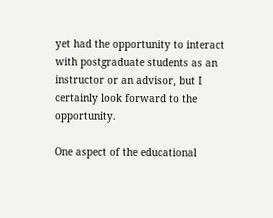yet had the opportunity to interact with postgraduate students as an instructor or an advisor, but I certainly look forward to the opportunity.

One aspect of the educational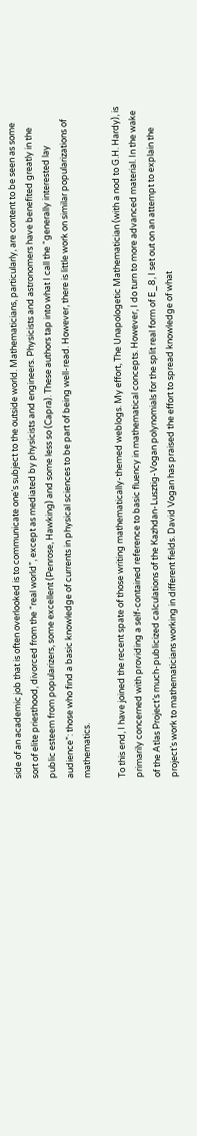side of an academic job that is often overlooked is to communicate one’s subject to the outside world. Mathematicians, particularly, are content to be seen as some sort of elite priesthood, divorced from the “real world”, except as mediated by physicists and engineers. Physicists and astronomers have benefited greatly in the public esteem from popularizers, some excellent (Penrose, Hawking) and some less so (Capra). These authors tap into what I call the “generally interested lay audience”: those who find a basic knowledge of currents in physical sciences to be part of being well-read. However, there is little work on similar popularizations of mathematics.

To this end, I have joined the recent spate of those writing mathematically-themed weblogs. My effort, The Unapologetic Mathematician (with a nod to G.H. Hardy), is primarily concerned with providing a self-contained reference to basic fluency in mathematical concepts. However, I do turn to more advanced material. In the wake of the Atlas Project’s much-publicized calculations of the Kazhdan-Lusztig-Vogan polynomials for the split real form of E_8, I set out on an attempt to explain the project’s work to mathematicians working in different fields. David Vogan has praised the effort to spread knowledge of what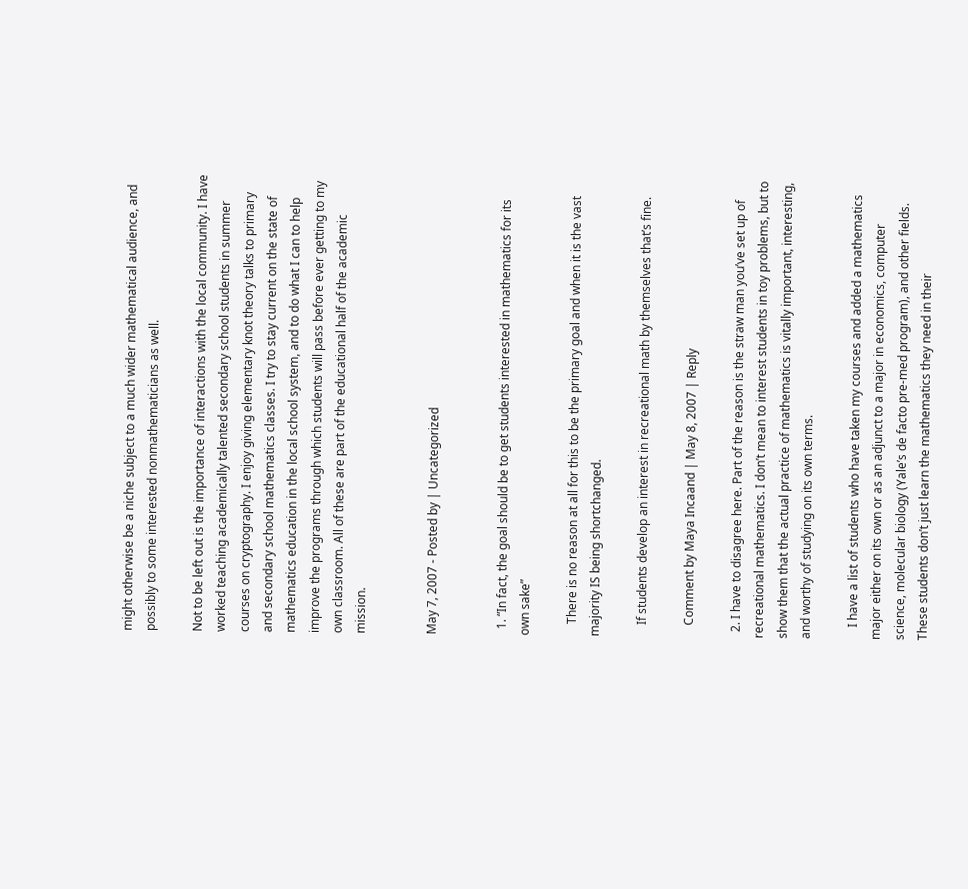might otherwise be a niche subject to a much wider mathematical audience, and possibly to some interested nonmathematicians as well.

Not to be left out is the importance of interactions with the local community. I have worked teaching academically talented secondary school students in summer courses on cryptography. I enjoy giving elementary knot theory talks to primary and secondary school mathematics classes. I try to stay current on the state of mathematics education in the local school system, and to do what I can to help improve the programs through which students will pass before ever getting to my own classroom. All of these are part of the educational half of the academic mission.


May 7, 2007 - Posted by | Uncategorized


  1. “In fact, the goal should be to get students interested in mathematics for its own sake”

    There is no reason at all for this to be the primary goal and when it is the vast majority IS being shortchanged.

    If students develop an interest in recreational math by themselves that’s fine.

    Comment by Maya Incaand | May 8, 2007 | Reply

  2. I have to disagree here. Part of the reason is the straw man you’ve set up of recreational mathematics. I don’t mean to interest students in toy problems, but to show them that the actual practice of mathematics is vitally important, interesting, and worthy of studying on its own terms.

    I have a list of students who have taken my courses and added a mathematics major either on its own or as an adjunct to a major in economics, computer science, molecular biology (Yale’s de facto pre-med program), and other fields. These students don’t just learn the mathematics they need in their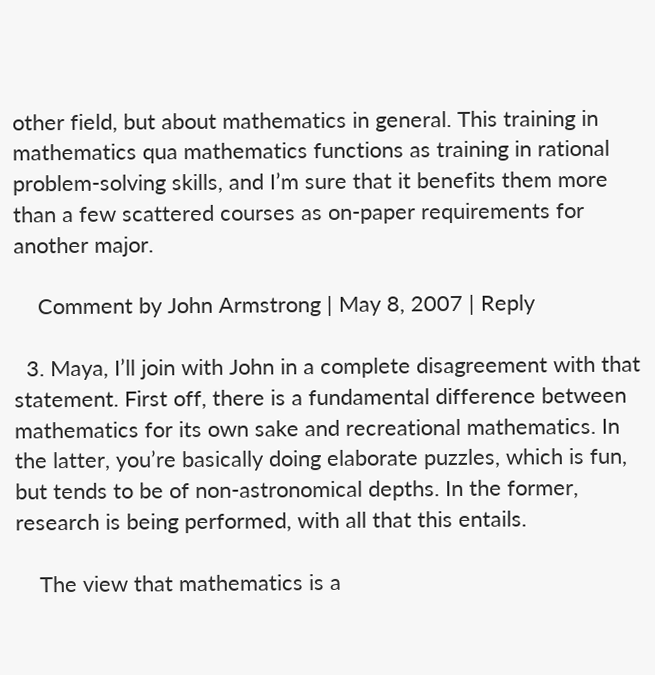other field, but about mathematics in general. This training in mathematics qua mathematics functions as training in rational problem-solving skills, and I’m sure that it benefits them more than a few scattered courses as on-paper requirements for another major.

    Comment by John Armstrong | May 8, 2007 | Reply

  3. Maya, I’ll join with John in a complete disagreement with that statement. First off, there is a fundamental difference between mathematics for its own sake and recreational mathematics. In the latter, you’re basically doing elaborate puzzles, which is fun, but tends to be of non-astronomical depths. In the former, research is being performed, with all that this entails.

    The view that mathematics is a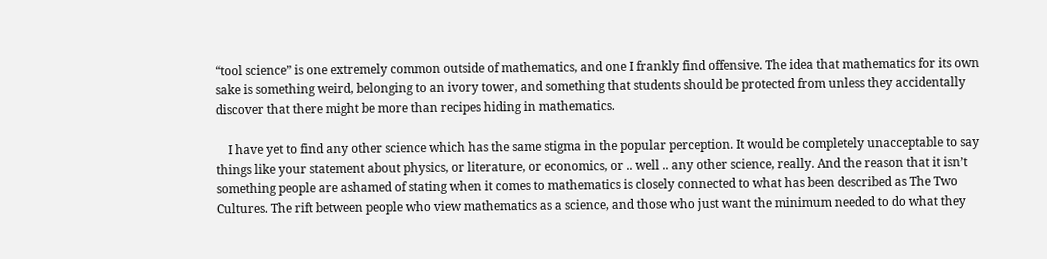“tool science” is one extremely common outside of mathematics, and one I frankly find offensive. The idea that mathematics for its own sake is something weird, belonging to an ivory tower, and something that students should be protected from unless they accidentally discover that there might be more than recipes hiding in mathematics.

    I have yet to find any other science which has the same stigma in the popular perception. It would be completely unacceptable to say things like your statement about physics, or literature, or economics, or .. well .. any other science, really. And the reason that it isn’t something people are ashamed of stating when it comes to mathematics is closely connected to what has been described as The Two Cultures. The rift between people who view mathematics as a science, and those who just want the minimum needed to do what they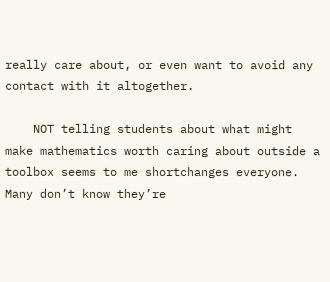really care about, or even want to avoid any contact with it altogether.

    NOT telling students about what might make mathematics worth caring about outside a toolbox seems to me shortchanges everyone. Many don’t know they’re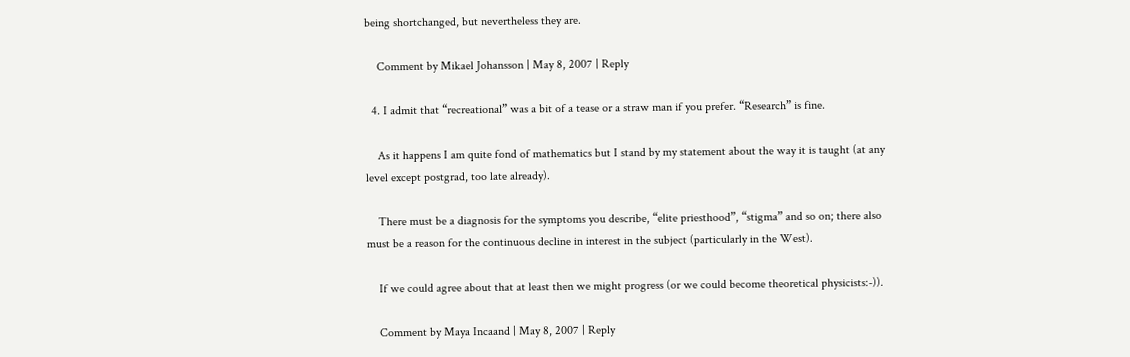being shortchanged, but nevertheless they are.

    Comment by Mikael Johansson | May 8, 2007 | Reply

  4. I admit that “recreational” was a bit of a tease or a straw man if you prefer. “Research” is fine.

    As it happens I am quite fond of mathematics but I stand by my statement about the way it is taught (at any level except postgrad, too late already).

    There must be a diagnosis for the symptoms you describe, “elite priesthood”, “stigma” and so on; there also must be a reason for the continuous decline in interest in the subject (particularly in the West).

    If we could agree about that at least then we might progress (or we could become theoretical physicists:-)).

    Comment by Maya Incaand | May 8, 2007 | Reply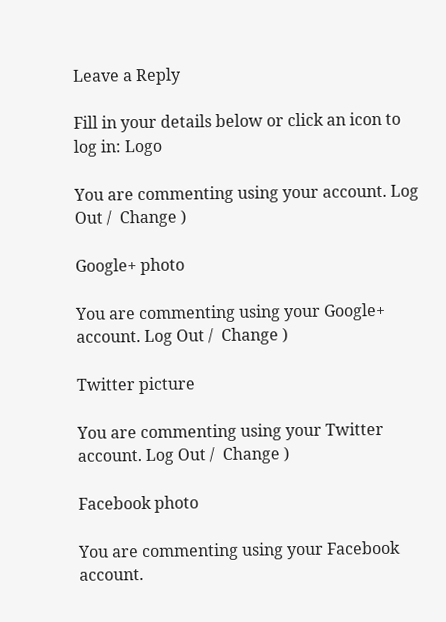Leave a Reply

Fill in your details below or click an icon to log in: Logo

You are commenting using your account. Log Out /  Change )

Google+ photo

You are commenting using your Google+ account. Log Out /  Change )

Twitter picture

You are commenting using your Twitter account. Log Out /  Change )

Facebook photo

You are commenting using your Facebook account.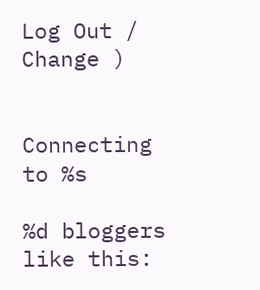Log Out /  Change )


Connecting to %s

%d bloggers like this: